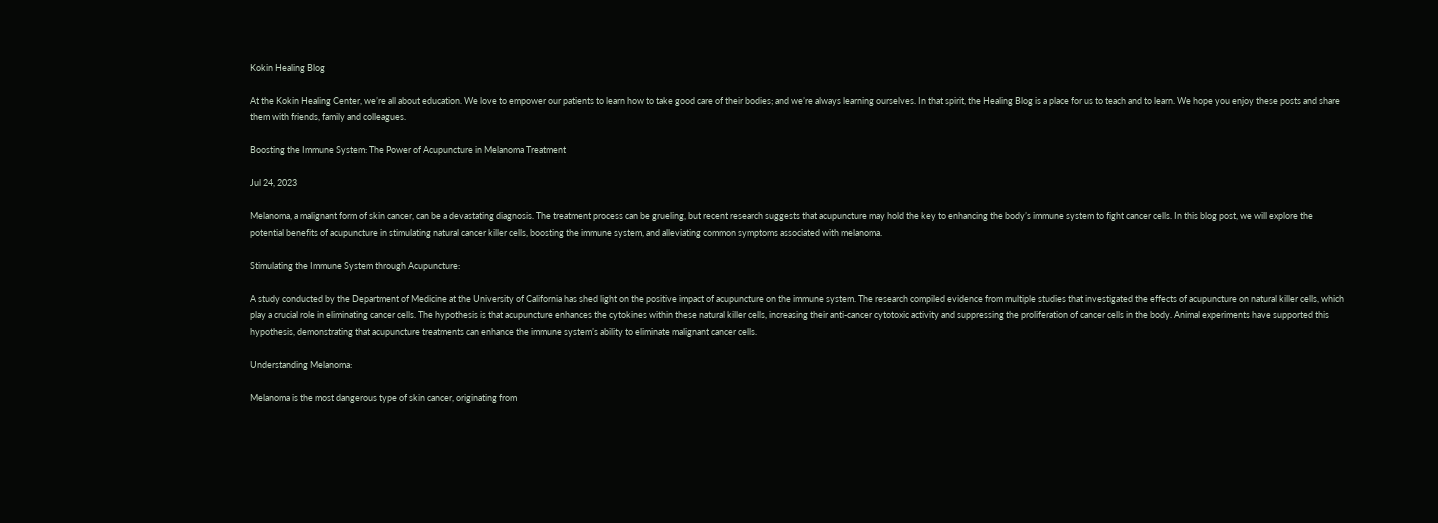Kokin Healing Blog

At the Kokin Healing Center, we’re all about education. We love to empower our patients to learn how to take good care of their bodies; and we’re always learning ourselves. In that spirit, the Healing Blog is a place for us to teach and to learn. We hope you enjoy these posts and share them with friends, family and colleagues.

Boosting the Immune System: The Power of Acupuncture in Melanoma Treatment

Jul 24, 2023

Melanoma, a malignant form of skin cancer, can be a devastating diagnosis. The treatment process can be grueling, but recent research suggests that acupuncture may hold the key to enhancing the body’s immune system to fight cancer cells. In this blog post, we will explore the potential benefits of acupuncture in stimulating natural cancer killer cells, boosting the immune system, and alleviating common symptoms associated with melanoma.

Stimulating the Immune System through Acupuncture:

A study conducted by the Department of Medicine at the University of California has shed light on the positive impact of acupuncture on the immune system. The research compiled evidence from multiple studies that investigated the effects of acupuncture on natural killer cells, which play a crucial role in eliminating cancer cells. The hypothesis is that acupuncture enhances the cytokines within these natural killer cells, increasing their anti-cancer cytotoxic activity and suppressing the proliferation of cancer cells in the body. Animal experiments have supported this hypothesis, demonstrating that acupuncture treatments can enhance the immune system’s ability to eliminate malignant cancer cells.

Understanding Melanoma:

Melanoma is the most dangerous type of skin cancer, originating from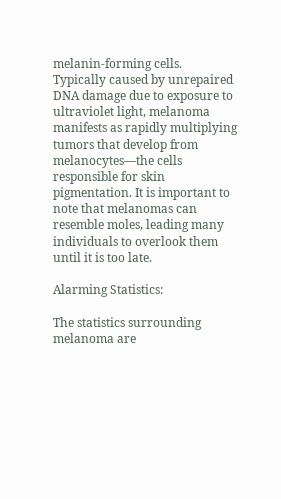melanin-forming cells. Typically caused by unrepaired DNA damage due to exposure to ultraviolet light, melanoma manifests as rapidly multiplying tumors that develop from melanocytes—the cells responsible for skin pigmentation. It is important to note that melanomas can resemble moles, leading many individuals to overlook them until it is too late.

Alarming Statistics:

The statistics surrounding melanoma are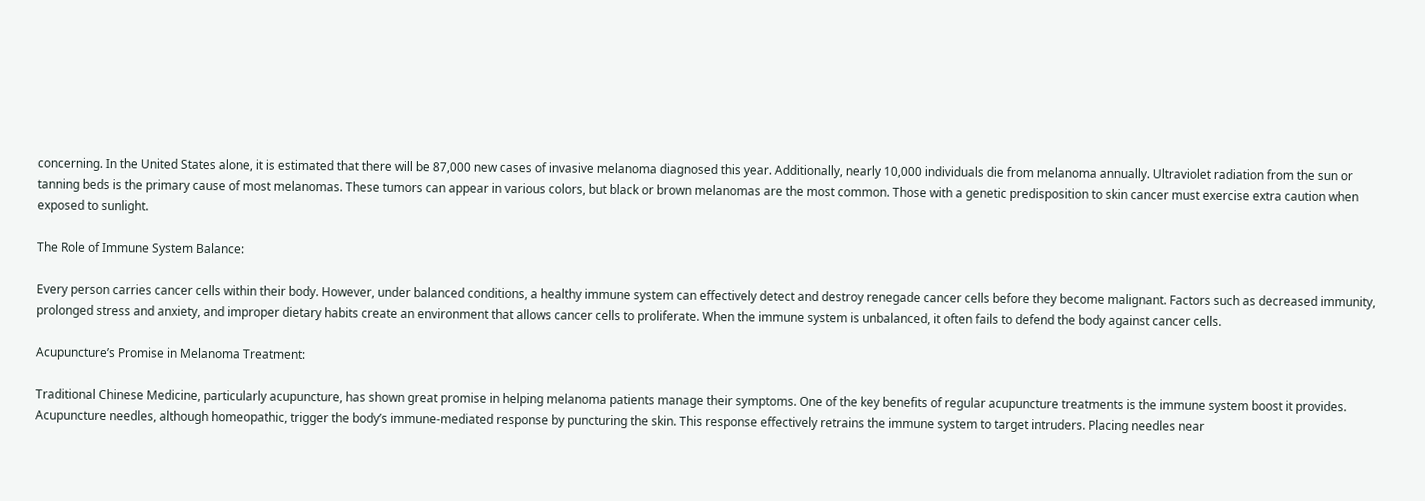concerning. In the United States alone, it is estimated that there will be 87,000 new cases of invasive melanoma diagnosed this year. Additionally, nearly 10,000 individuals die from melanoma annually. Ultraviolet radiation from the sun or tanning beds is the primary cause of most melanomas. These tumors can appear in various colors, but black or brown melanomas are the most common. Those with a genetic predisposition to skin cancer must exercise extra caution when exposed to sunlight.

The Role of Immune System Balance:

Every person carries cancer cells within their body. However, under balanced conditions, a healthy immune system can effectively detect and destroy renegade cancer cells before they become malignant. Factors such as decreased immunity, prolonged stress and anxiety, and improper dietary habits create an environment that allows cancer cells to proliferate. When the immune system is unbalanced, it often fails to defend the body against cancer cells.

Acupuncture’s Promise in Melanoma Treatment:

Traditional Chinese Medicine, particularly acupuncture, has shown great promise in helping melanoma patients manage their symptoms. One of the key benefits of regular acupuncture treatments is the immune system boost it provides. Acupuncture needles, although homeopathic, trigger the body’s immune-mediated response by puncturing the skin. This response effectively retrains the immune system to target intruders. Placing needles near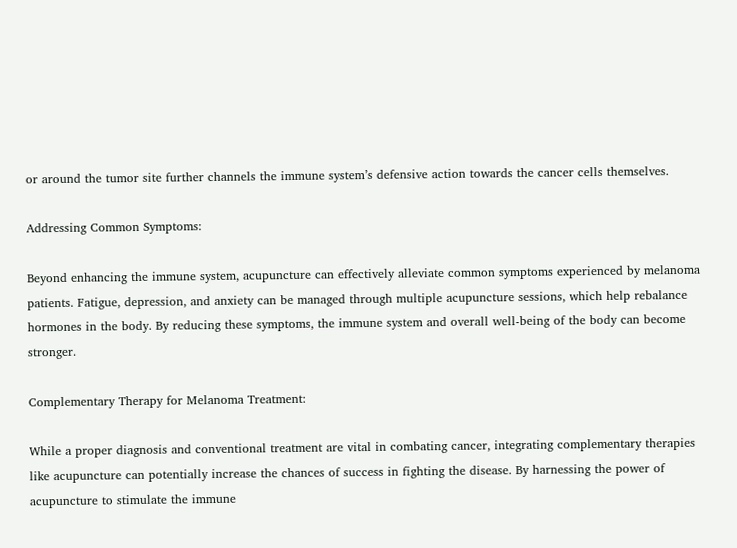or around the tumor site further channels the immune system’s defensive action towards the cancer cells themselves.

Addressing Common Symptoms:

Beyond enhancing the immune system, acupuncture can effectively alleviate common symptoms experienced by melanoma patients. Fatigue, depression, and anxiety can be managed through multiple acupuncture sessions, which help rebalance hormones in the body. By reducing these symptoms, the immune system and overall well-being of the body can become stronger.

Complementary Therapy for Melanoma Treatment:

While a proper diagnosis and conventional treatment are vital in combating cancer, integrating complementary therapies like acupuncture can potentially increase the chances of success in fighting the disease. By harnessing the power of acupuncture to stimulate the immune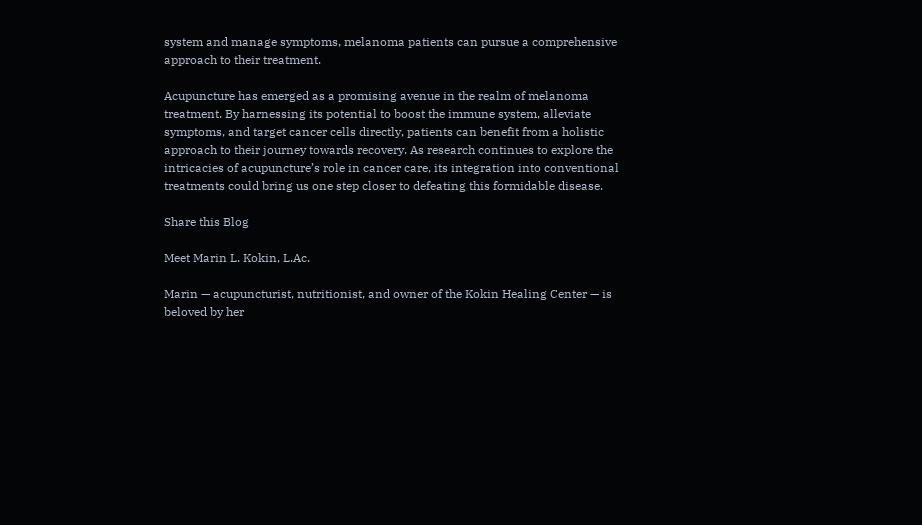system and manage symptoms, melanoma patients can pursue a comprehensive approach to their treatment.

Acupuncture has emerged as a promising avenue in the realm of melanoma treatment. By harnessing its potential to boost the immune system, alleviate symptoms, and target cancer cells directly, patients can benefit from a holistic approach to their journey towards recovery. As research continues to explore the intricacies of acupuncture’s role in cancer care, its integration into conventional treatments could bring us one step closer to defeating this formidable disease.

Share this Blog

Meet Marin L. Kokin, L.Ac.

Marin — acupuncturist, nutritionist, and owner of the Kokin Healing Center — is beloved by her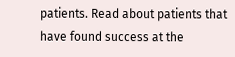patients. Read about patients that have found success at the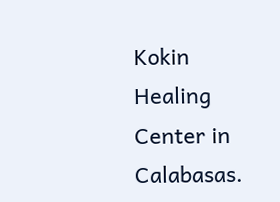Kokin Healing Center in Calabasas.